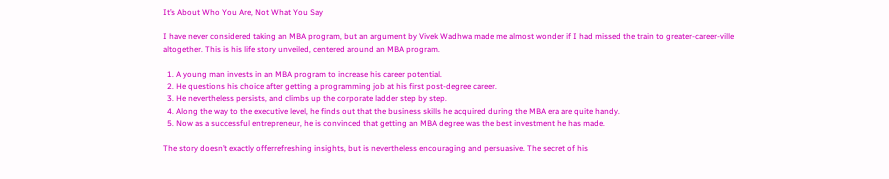It’s About Who You Are, Not What You Say

I have never considered taking an MBA program, but an argument by Vivek Wadhwa made me almost wonder if I had missed the train to greater-career-ville altogether. This is his life story unveiled, centered around an MBA program.

  1. A young man invests in an MBA program to increase his career potential.
  2. He questions his choice after getting a programming job at his first post-degree career.
  3. He nevertheless persists, and climbs up the corporate ladder step by step.
  4. Along the way to the executive level, he finds out that the business skills he acquired during the MBA era are quite handy.
  5. Now as a successful entrepreneur, he is convinced that getting an MBA degree was the best investment he has made.

The story doesn’t exactly offerrefreshing insights, but is nevertheless encouraging and persuasive. The secret of his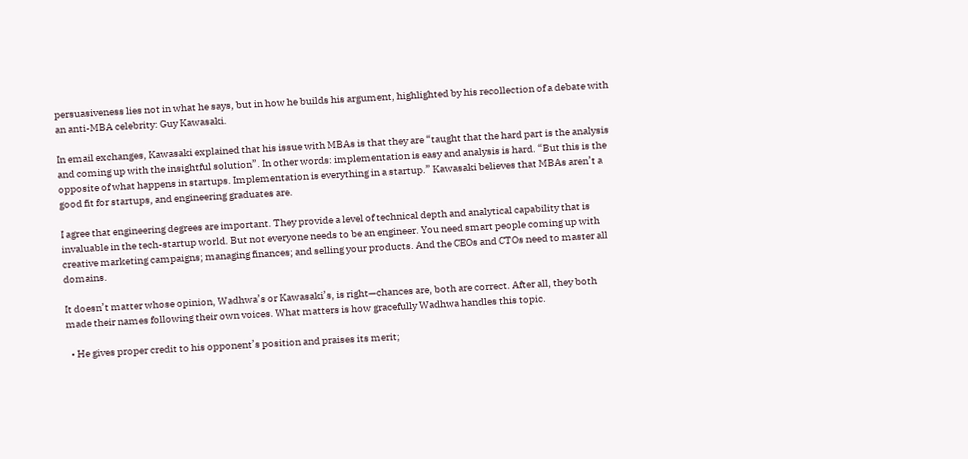persuasiveness lies not in what he says, but in how he builds his argument, highlighted by his recollection of a debate with an anti-MBA celebrity: Guy Kawasaki.

In email exchanges, Kawasaki explained that his issue with MBAs is that they are “taught that the hard part is the analysis and coming up with the insightful solution”. In other words: implementation is easy and analysis is hard. “But this is the opposite of what happens in startups. Implementation is everything in a startup.” Kawasaki believes that MBAs aren’t a good fit for startups, and engineering graduates are.

I agree that engineering degrees are important. They provide a level of technical depth and analytical capability that is invaluable in the tech-startup world. But not everyone needs to be an engineer. You need smart people coming up with creative marketing campaigns; managing finances; and selling your products. And the CEOs and CTOs need to master all domains.

It doesn’t matter whose opinion, Wadhwa’s or Kawasaki’s, is right—chances are, both are correct. After all, they both made their names following their own voices. What matters is how gracefully Wadhwa handles this topic.

  • He gives proper credit to his opponent’s position and praises its merit;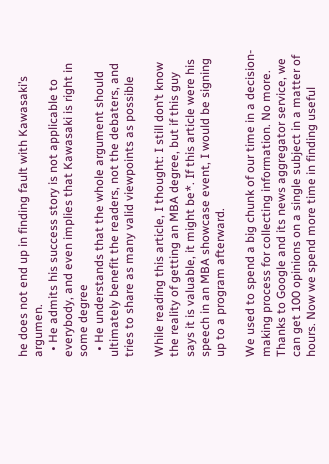he does not end up in finding fault with Kawasaki’s argumen.
  • He admits his success story is not applicable to everybody, and even implies that Kawasaki is right in some degree
  • He understands that the whole argument should ultimately benefit the readers, not the debaters, and tries to share as many valid viewpoints as possible

While reading this article, I thought: I still don’t know the reality of getting an MBA degree, but if this guy says it is valuable, it might be*. If this article were his speech in an MBA showcase event, I would be signing up to a program afterward.

We used to spend a big chunk of our time in a decision-making process for collecting information. No more. Thanks to Google and its news aggregator service, we can get 100 opinions on a single subject in a matter of hours. Now we spend more time in finding useful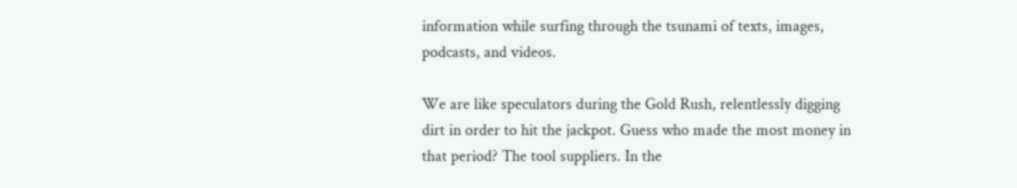information while surfing through the tsunami of texts, images, podcasts, and videos.

We are like speculators during the Gold Rush, relentlessly digging dirt in order to hit the jackpot. Guess who made the most money in that period? The tool suppliers. In the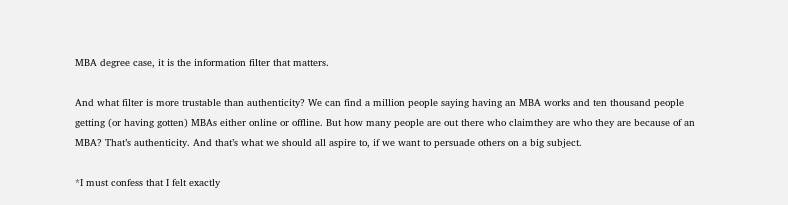MBA degree case, it is the information filter that matters.

And what filter is more trustable than authenticity? We can find a million people saying having an MBA works and ten thousand people getting (or having gotten) MBAs either online or offline. But how many people are out there who claimthey are who they are because of an MBA? That’s authenticity. And that’s what we should all aspire to, if we want to persuade others on a big subject.

*I must confess that I felt exactly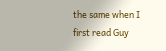the same when I first read Guy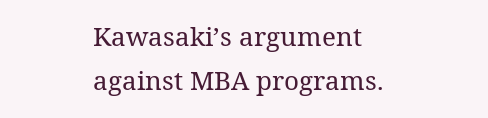Kawasaki’s argument against MBA programs.